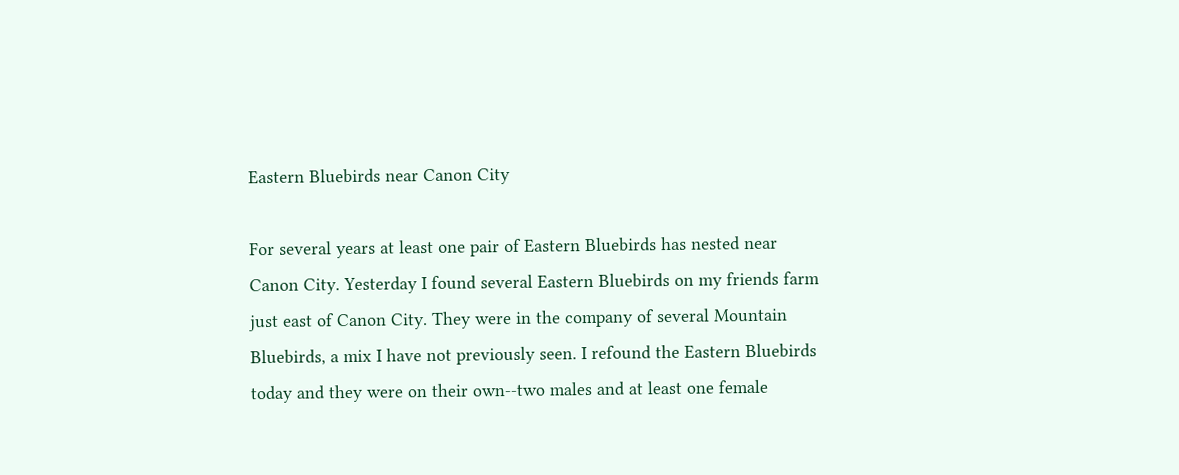Eastern Bluebirds near Canon City

For several years at least one pair of Eastern Bluebirds has nested near Canon City. Yesterday I found several Eastern Bluebirds on my friends farm just east of Canon City. They were in the company of several Mountain Bluebirds, a mix I have not previously seen. I refound the Eastern Bluebirds today and they were on their own--two males and at least one female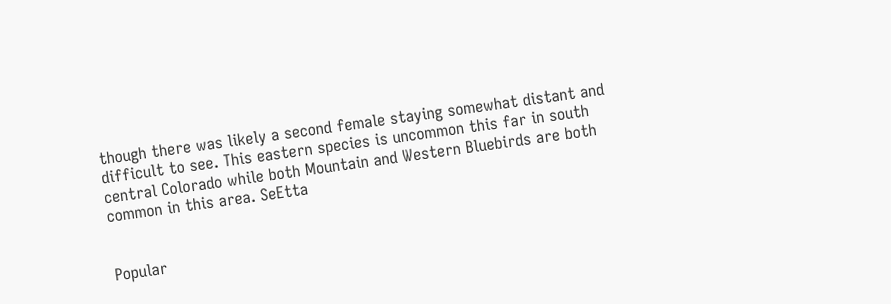though there was likely a second female staying somewhat distant and difficult to see. This eastern species is uncommon this far in south central Colorado while both Mountain and Western Bluebirds are both common in this area. SeEtta


Popular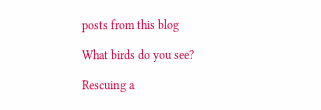posts from this blog

What birds do you see?

Rescuing a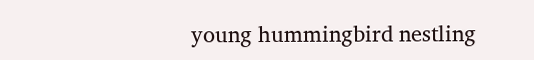young hummingbird nestling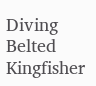Diving Belted Kingfisher